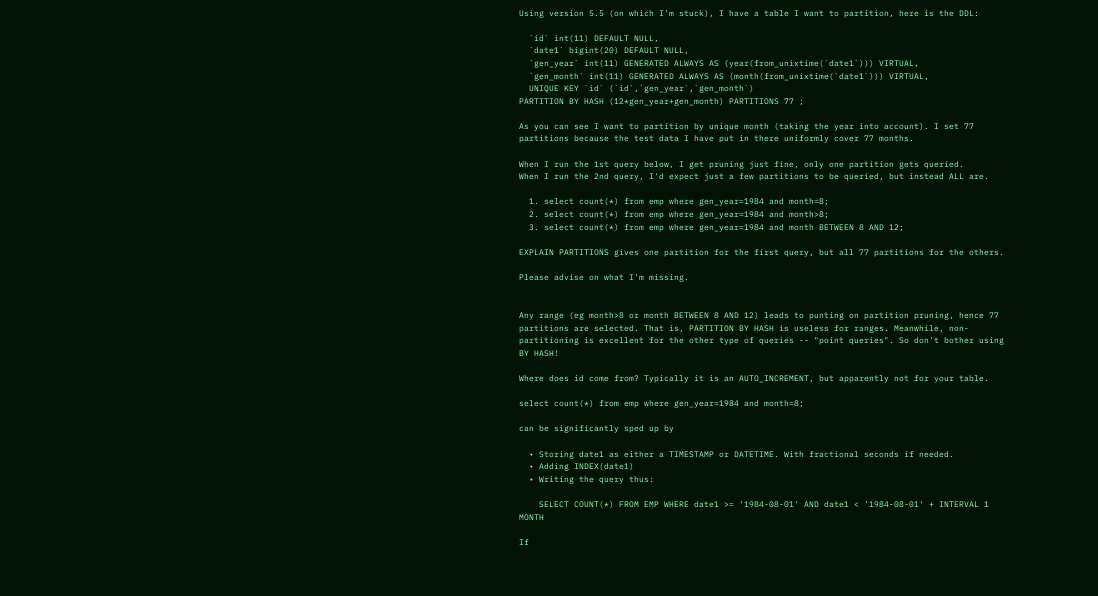Using version 5.5 (on which I'm stuck), I have a table I want to partition, here is the DDL:

  `id` int(11) DEFAULT NULL,
  `date1` bigint(20) DEFAULT NULL,
  `gen_year` int(11) GENERATED ALWAYS AS (year(from_unixtime(`date1`))) VIRTUAL,
  `gen_month` int(11) GENERATED ALWAYS AS (month(from_unixtime(`date1`))) VIRTUAL,
  UNIQUE KEY `id` (`id`,`gen_year`,`gen_month`)
PARTITION BY HASH (12*gen_year+gen_month) PARTITIONS 77 ;

As you can see I want to partition by unique month (taking the year into account). I set 77 partitions because the test data I have put in there uniformly cover 77 months.

When I run the 1st query below, I get pruning just fine, only one partition gets queried.
When I run the 2nd query, I'd expect just a few partitions to be queried, but instead ALL are.

  1. select count(*) from emp where gen_year=1984 and month=8;
  2. select count(*) from emp where gen_year=1984 and month>8;
  3. select count(*) from emp where gen_year=1984 and month BETWEEN 8 AND 12;

EXPLAIN PARTITIONS gives one partition for the first query, but all 77 partitions for the others.

Please advise on what I'm missing.


Any range (eg month>8 or month BETWEEN 8 AND 12) leads to punting on partition pruning, hence 77 partitions are selected. That is, PARTITION BY HASH is useless for ranges. Meanwhile, non-partitioning is excellent for the other type of queries -- "point queries". So don't bother using BY HASH!

Where does id come from? Typically it is an AUTO_INCREMENT, but apparently not for your table.

select count(*) from emp where gen_year=1984 and month=8;

can be significantly sped up by

  • Storing date1 as either a TIMESTAMP or DATETIME. With fractional seconds if needed.
  • Adding INDEX(date1)
  • Writing the query thus:

    SELECT COUNT(*) FROM EMP WHERE date1 >= '1984-08-01' AND date1 < '1984-08-01' + INTERVAL 1 MONTH

If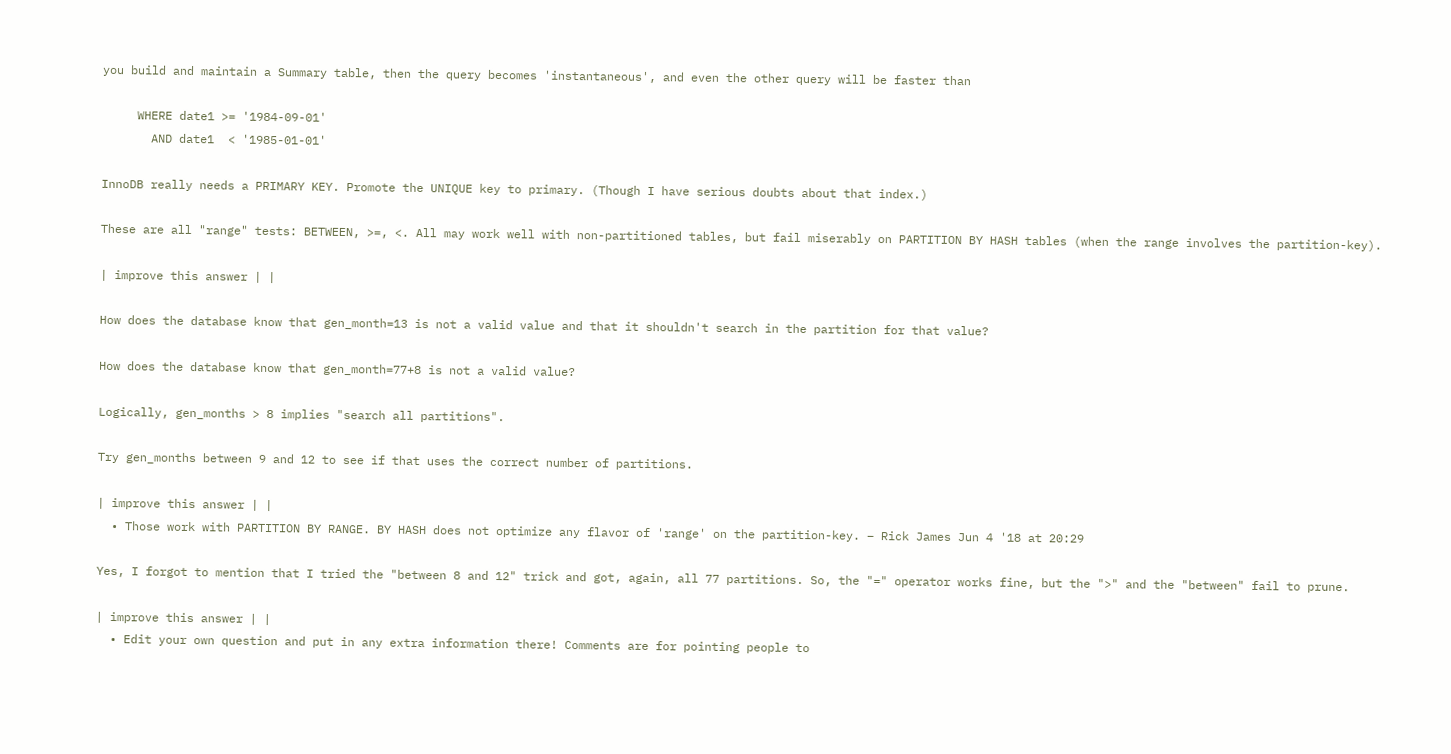you build and maintain a Summary table, then the query becomes 'instantaneous', and even the other query will be faster than

     WHERE date1 >= '1984-09-01'
       AND date1  < '1985-01-01'

InnoDB really needs a PRIMARY KEY. Promote the UNIQUE key to primary. (Though I have serious doubts about that index.)

These are all "range" tests: BETWEEN, >=, <. All may work well with non-partitioned tables, but fail miserably on PARTITION BY HASH tables (when the range involves the partition-key).

| improve this answer | |

How does the database know that gen_month=13 is not a valid value and that it shouldn't search in the partition for that value?

How does the database know that gen_month=77+8 is not a valid value?

Logically, gen_months > 8 implies "search all partitions".

Try gen_months between 9 and 12 to see if that uses the correct number of partitions.

| improve this answer | |
  • Those work with PARTITION BY RANGE. BY HASH does not optimize any flavor of 'range' on the partition-key. – Rick James Jun 4 '18 at 20:29

Yes, I forgot to mention that I tried the "between 8 and 12" trick and got, again, all 77 partitions. So, the "=" operator works fine, but the ">" and the "between" fail to prune.

| improve this answer | |
  • Edit your own question and put in any extra information there! Comments are for pointing people to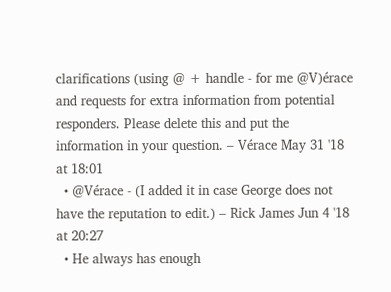clarifications (using @ + handle - for me @V)érace and requests for extra information from potential responders. Please delete this and put the information in your question. – Vérace May 31 '18 at 18:01
  • @Vérace - (I added it in case George does not have the reputation to edit.) – Rick James Jun 4 '18 at 20:27
  • He always has enough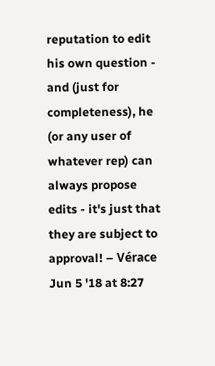reputation to edit his own question - and (just for completeness), he (or any user of whatever rep) can always propose edits - it's just that they are subject to approval! – Vérace Jun 5 '18 at 8:27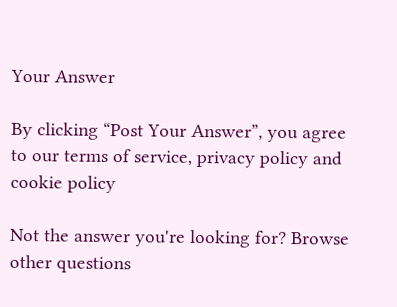Your Answer

By clicking “Post Your Answer”, you agree to our terms of service, privacy policy and cookie policy

Not the answer you're looking for? Browse other questions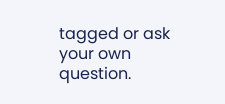tagged or ask your own question.